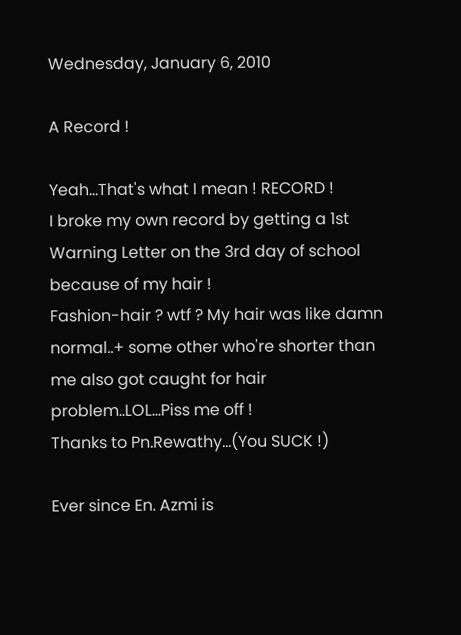Wednesday, January 6, 2010

A Record !

Yeah...That's what I mean ! RECORD !
I broke my own record by getting a 1st Warning Letter on the 3rd day of school because of my hair !
Fashion-hair ? wtf ? My hair was like damn normal..+ some other who're shorter than me also got caught for hair problem..LOL...Piss me off !
Thanks to Pn.Rewathy...(You SUCK !)

Ever since En. Azmi is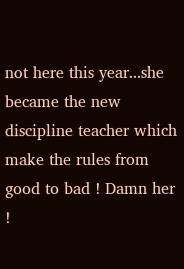not here this year...she became the new discipline teacher which make the rules from good to bad ! Damn her !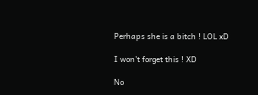Perhaps she is a bitch ! LOL xD

I won't forget this ! XD

No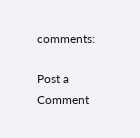comments:

Post a Comment